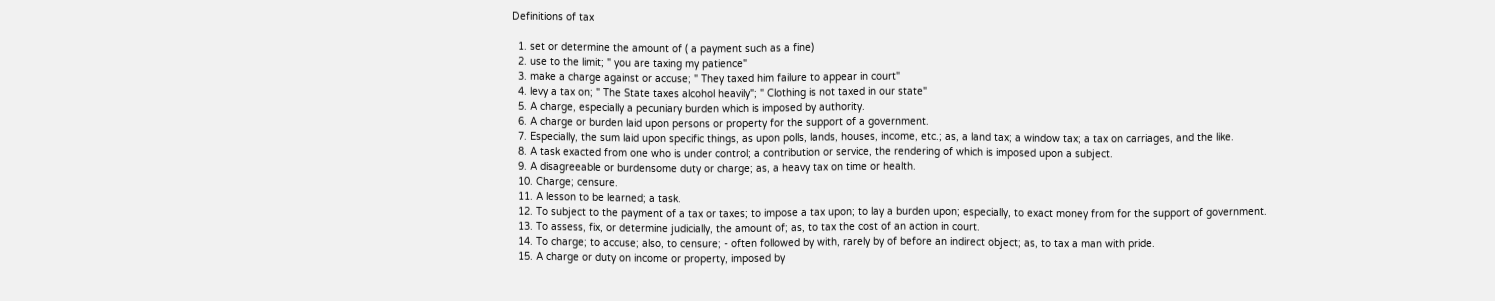Definitions of tax

  1. set or determine the amount of ( a payment such as a fine)
  2. use to the limit; " you are taxing my patience"
  3. make a charge against or accuse; " They taxed him failure to appear in court"
  4. levy a tax on; " The State taxes alcohol heavily"; " Clothing is not taxed in our state"
  5. A charge, especially a pecuniary burden which is imposed by authority.
  6. A charge or burden laid upon persons or property for the support of a government.
  7. Especially, the sum laid upon specific things, as upon polls, lands, houses, income, etc.; as, a land tax; a window tax; a tax on carriages, and the like.
  8. A task exacted from one who is under control; a contribution or service, the rendering of which is imposed upon a subject.
  9. A disagreeable or burdensome duty or charge; as, a heavy tax on time or health.
  10. Charge; censure.
  11. A lesson to be learned; a task.
  12. To subject to the payment of a tax or taxes; to impose a tax upon; to lay a burden upon; especially, to exact money from for the support of government.
  13. To assess, fix, or determine judicially, the amount of; as, to tax the cost of an action in court.
  14. To charge; to accuse; also, to censure; - often followed by with, rarely by of before an indirect object; as, to tax a man with pride.
  15. A charge or duty on income or property, imposed by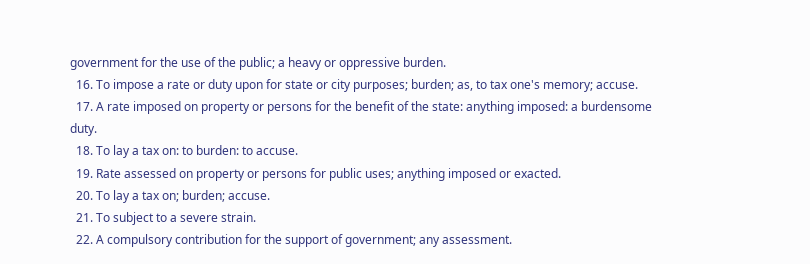government for the use of the public; a heavy or oppressive burden.
  16. To impose a rate or duty upon for state or city purposes; burden; as, to tax one's memory; accuse.
  17. A rate imposed on property or persons for the benefit of the state: anything imposed: a burdensome duty.
  18. To lay a tax on: to burden: to accuse.
  19. Rate assessed on property or persons for public uses; anything imposed or exacted.
  20. To lay a tax on; burden; accuse.
  21. To subject to a severe strain.
  22. A compulsory contribution for the support of government; any assessment.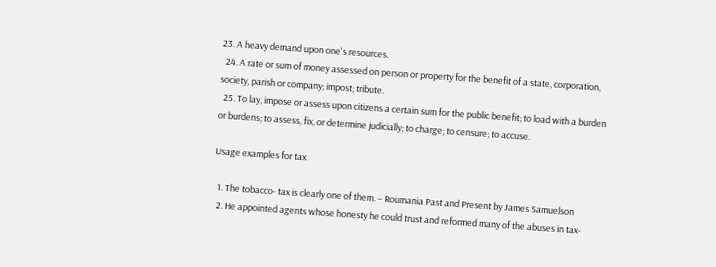23. A heavy demand upon one's resources.
  24. A rate or sum of money assessed on person or property for the benefit of a state, corporation, society, parish or company; impost; tribute.
  25. To lay, impose or assess upon citizens a certain sum for the public benefit; to load with a burden or burdens; to assess, fix, or determine judicially; to charge; to censure; to accuse.

Usage examples for tax

  1. The tobacco- tax is clearly one of them. – Roumania Past and Present by James Samuelson
  2. He appointed agents whose honesty he could trust and reformed many of the abuses in tax-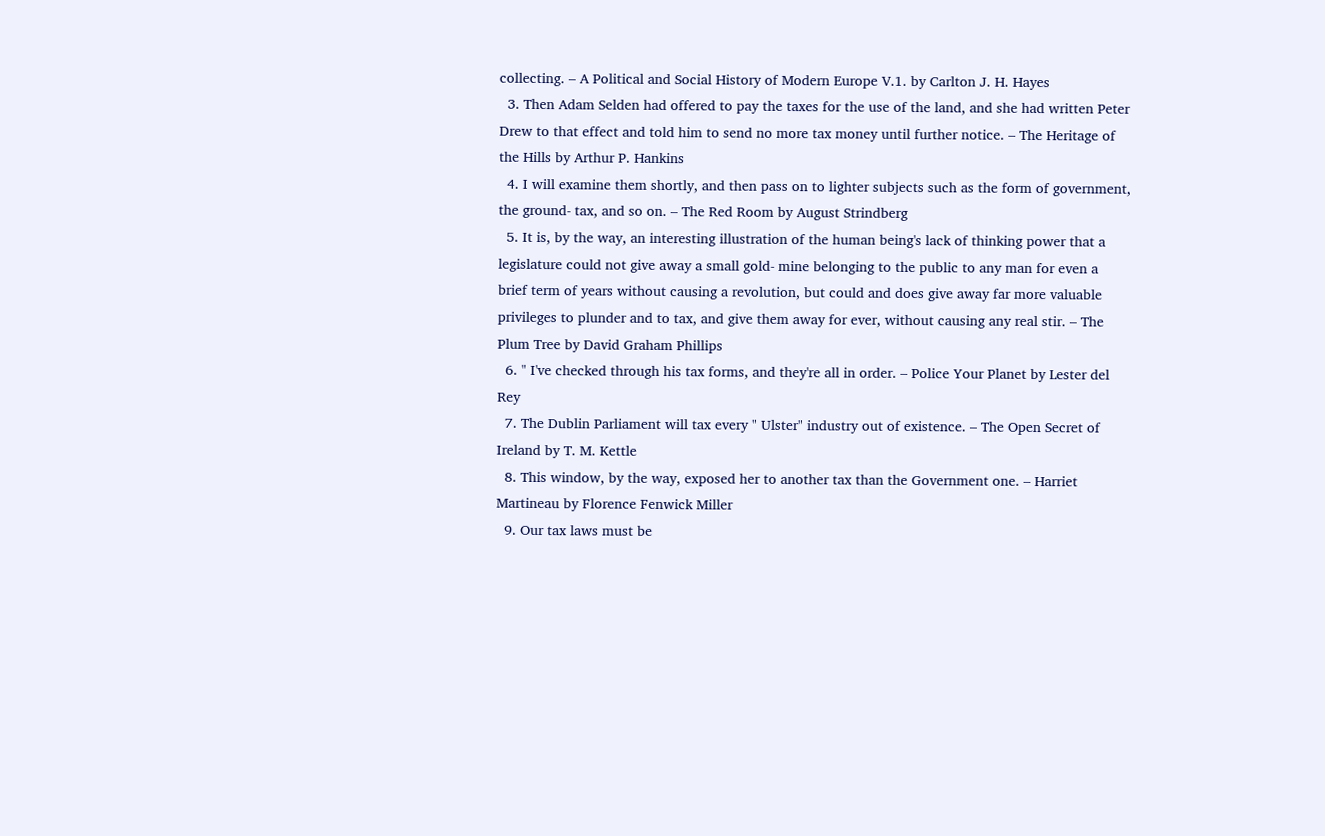collecting. – A Political and Social History of Modern Europe V.1. by Carlton J. H. Hayes
  3. Then Adam Selden had offered to pay the taxes for the use of the land, and she had written Peter Drew to that effect and told him to send no more tax money until further notice. – The Heritage of the Hills by Arthur P. Hankins
  4. I will examine them shortly, and then pass on to lighter subjects such as the form of government, the ground- tax, and so on. – The Red Room by August Strindberg
  5. It is, by the way, an interesting illustration of the human being's lack of thinking power that a legislature could not give away a small gold- mine belonging to the public to any man for even a brief term of years without causing a revolution, but could and does give away far more valuable privileges to plunder and to tax, and give them away for ever, without causing any real stir. – The Plum Tree by David Graham Phillips
  6. " I've checked through his tax forms, and they're all in order. – Police Your Planet by Lester del Rey
  7. The Dublin Parliament will tax every " Ulster" industry out of existence. – The Open Secret of Ireland by T. M. Kettle
  8. This window, by the way, exposed her to another tax than the Government one. – Harriet Martineau by Florence Fenwick Miller
  9. Our tax laws must be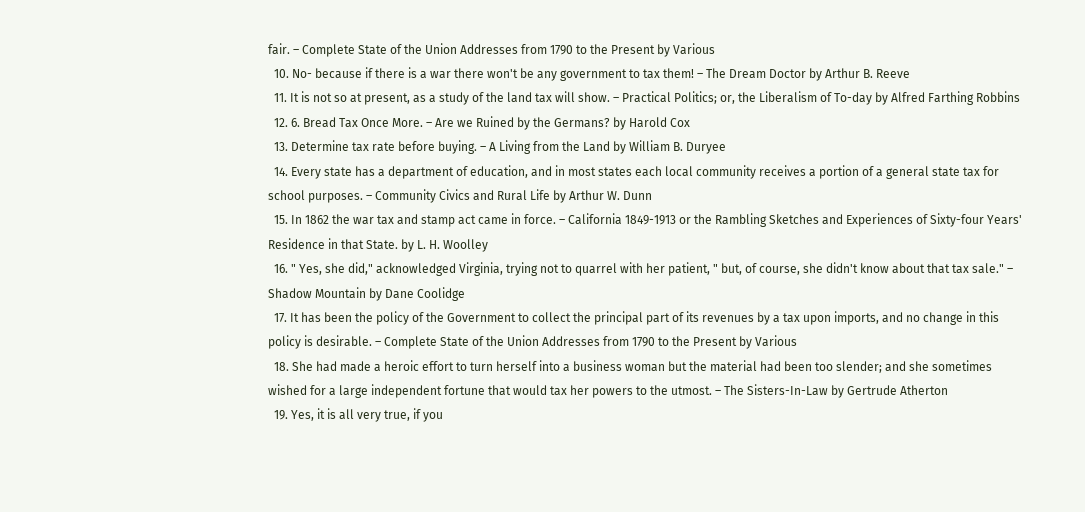fair. – Complete State of the Union Addresses from 1790 to the Present by Various
  10. No- because if there is a war there won't be any government to tax them! – The Dream Doctor by Arthur B. Reeve
  11. It is not so at present, as a study of the land tax will show. – Practical Politics; or, the Liberalism of To-day by Alfred Farthing Robbins
  12. 6. Bread Tax Once More. – Are we Ruined by the Germans? by Harold Cox
  13. Determine tax rate before buying. – A Living from the Land by William B. Duryee
  14. Every state has a department of education, and in most states each local community receives a portion of a general state tax for school purposes. – Community Civics and Rural Life by Arthur W. Dunn
  15. In 1862 the war tax and stamp act came in force. – California 1849-1913 or the Rambling Sketches and Experiences of Sixty-four Years' Residence in that State. by L. H. Woolley
  16. " Yes, she did," acknowledged Virginia, trying not to quarrel with her patient, " but, of course, she didn't know about that tax sale." – Shadow Mountain by Dane Coolidge
  17. It has been the policy of the Government to collect the principal part of its revenues by a tax upon imports, and no change in this policy is desirable. – Complete State of the Union Addresses from 1790 to the Present by Various
  18. She had made a heroic effort to turn herself into a business woman but the material had been too slender; and she sometimes wished for a large independent fortune that would tax her powers to the utmost. – The Sisters-In-Law by Gertrude Atherton
  19. Yes, it is all very true, if you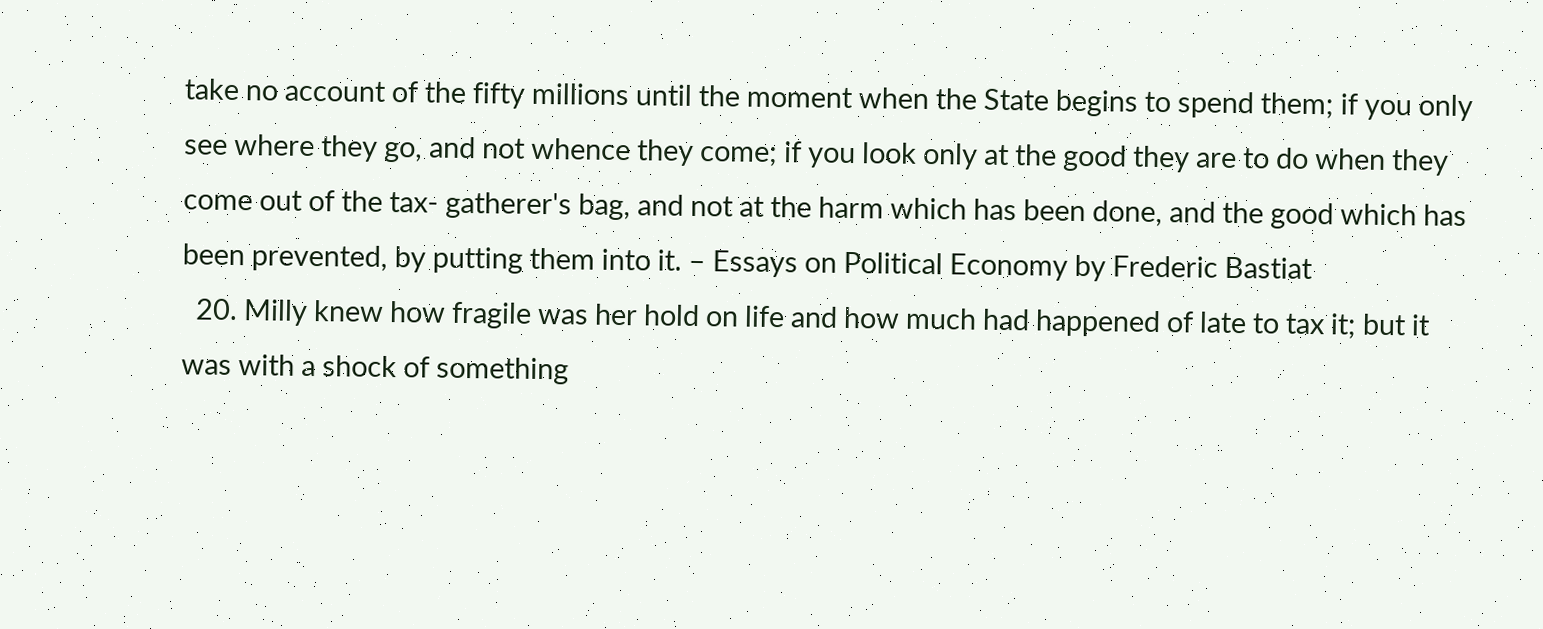take no account of the fifty millions until the moment when the State begins to spend them; if you only see where they go, and not whence they come; if you look only at the good they are to do when they come out of the tax- gatherer's bag, and not at the harm which has been done, and the good which has been prevented, by putting them into it. – Essays on Political Economy by Frederic Bastiat
  20. Milly knew how fragile was her hold on life and how much had happened of late to tax it; but it was with a shock of something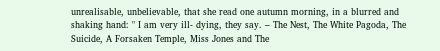unrealisable, unbelievable, that she read one autumn morning, in a blurred and shaking hand: " I am very ill- dying, they say. – The Nest, The White Pagoda, The Suicide, A Forsaken Temple, Miss Jones and The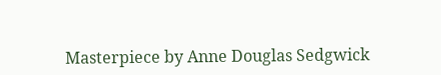Masterpiece by Anne Douglas Sedgwick